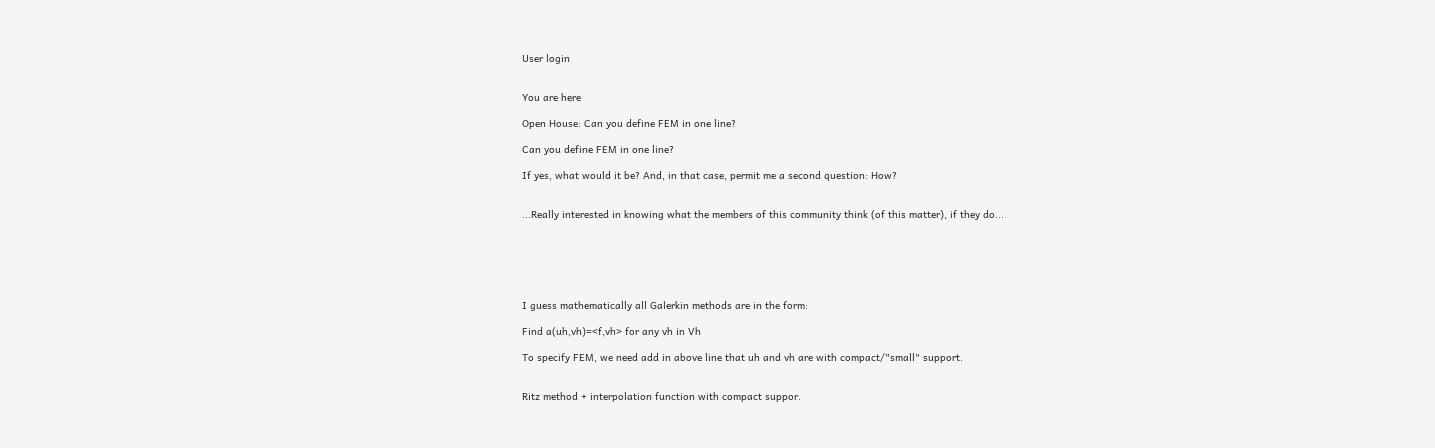User login


You are here

Open House: Can you define FEM in one line?

Can you define FEM in one line?

If yes, what would it be? And, in that case, permit me a second question: How?


...Really interested in knowing what the members of this community think (of this matter), if they do...






I guess mathematically all Galerkin methods are in the form:

Find a(uh,vh)=<f,vh> for any vh in Vh

To specify FEM, we need add in above line that uh and vh are with compact/"small" support.


Ritz method + interpolation function with compact suppor.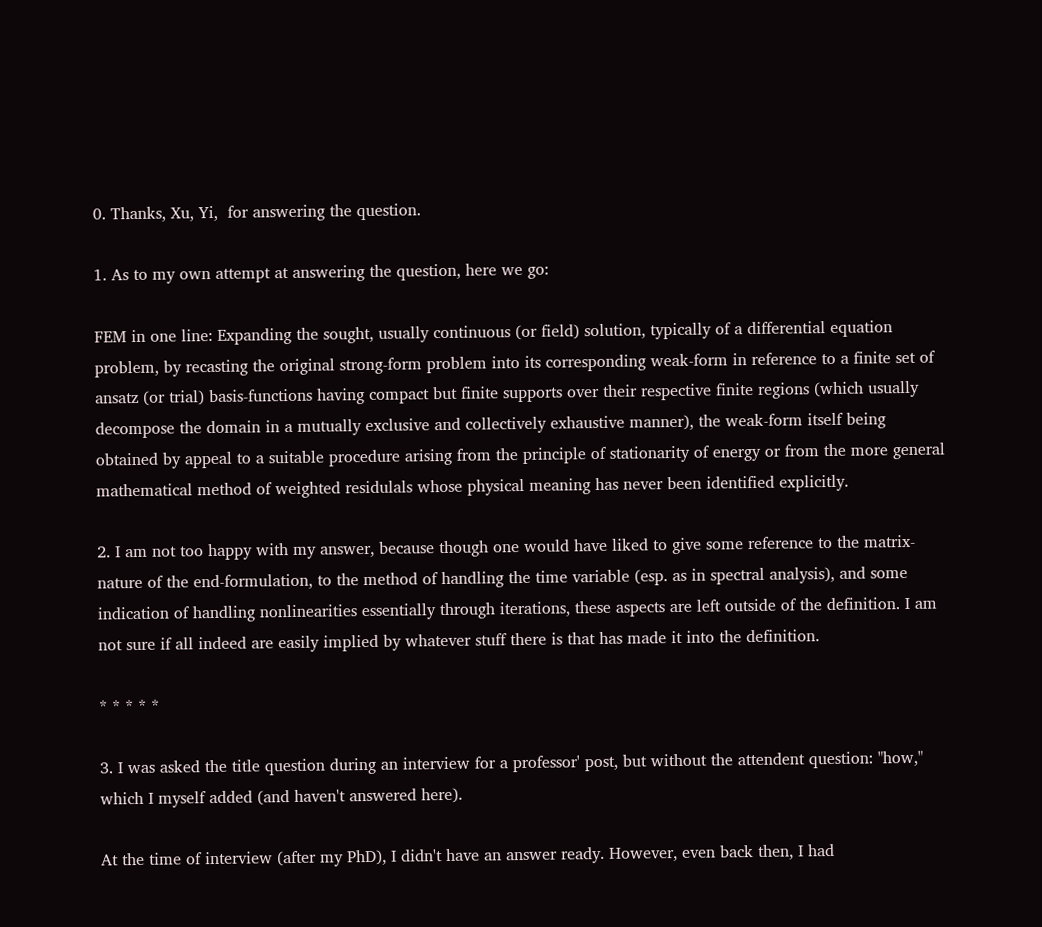0. Thanks, Xu, Yi,  for answering the question.

1. As to my own attempt at answering the question, here we go:

FEM in one line: Expanding the sought, usually continuous (or field) solution, typically of a differential equation problem, by recasting the original strong-form problem into its corresponding weak-form in reference to a finite set of ansatz (or trial) basis-functions having compact but finite supports over their respective finite regions (which usually decompose the domain in a mutually exclusive and collectively exhaustive manner), the weak-form itself being obtained by appeal to a suitable procedure arising from the principle of stationarity of energy or from the more general mathematical method of weighted residulals whose physical meaning has never been identified explicitly.

2. I am not too happy with my answer, because though one would have liked to give some reference to the matrix-nature of the end-formulation, to the method of handling the time variable (esp. as in spectral analysis), and some indication of handling nonlinearities essentially through iterations, these aspects are left outside of the definition. I am not sure if all indeed are easily implied by whatever stuff there is that has made it into the definition.

* * * * *

3. I was asked the title question during an interview for a professor' post, but without the attendent question: "how," which I myself added (and haven't answered here).

At the time of interview (after my PhD), I didn't have an answer ready. However, even back then, I had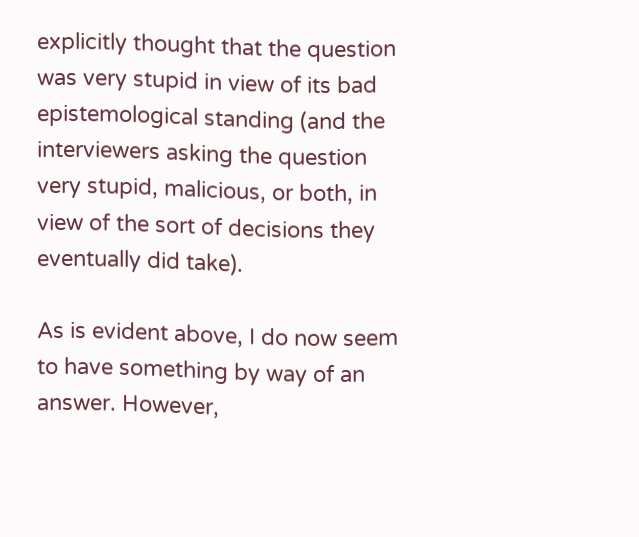explicitly thought that the question was very stupid in view of its bad epistemological standing (and the interviewers asking the question very stupid, malicious, or both, in view of the sort of decisions they eventually did take).

As is evident above, I do now seem to have something by way of an answer. However,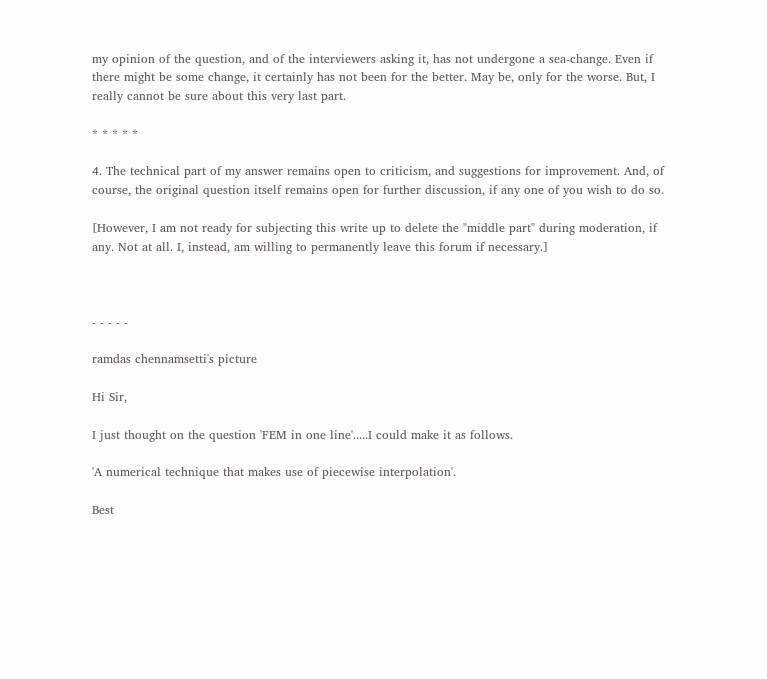my opinion of the question, and of the interviewers asking it, has not undergone a sea-change. Even if there might be some change, it certainly has not been for the better. May be, only for the worse. But, I really cannot be sure about this very last part.

* * * * *

4. The technical part of my answer remains open to criticism, and suggestions for improvement. And, of course, the original question itself remains open for further discussion, if any one of you wish to do so.

[However, I am not ready for subjecting this write up to delete the "middle part" during moderation, if any. Not at all. I, instead, am willing to permanently leave this forum if necessary.]



- - - - -

ramdas chennamsetti's picture

Hi Sir,

I just thought on the question 'FEM in one line'.....I could make it as follows.

'A numerical technique that makes use of piecewise interpolation'.

Best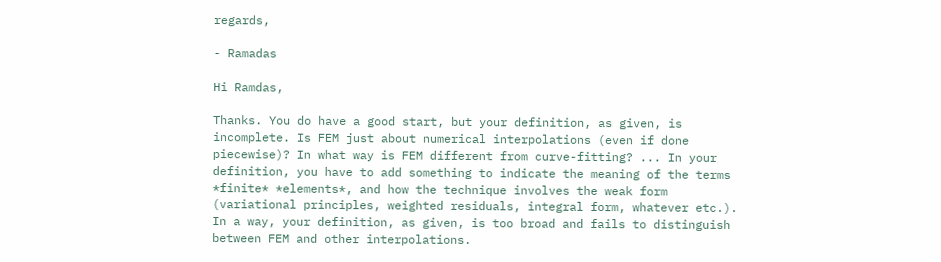regards,

- Ramadas

Hi Ramdas,

Thanks. You do have a good start, but your definition, as given, is incomplete. Is FEM just about numerical interpolations (even if done piecewise)? In what way is FEM different from curve-fitting? ... In your definition, you have to add something to indicate the meaning of the terms *finite* *elements*, and how the technique involves the weak form (variational principles, weighted residuals, integral form, whatever etc.). In a way, your definition, as given, is too broad and fails to distinguish between FEM and other interpolations.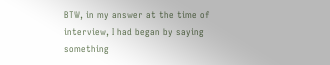BTW, in my answer at the time of interview, I had began by saying something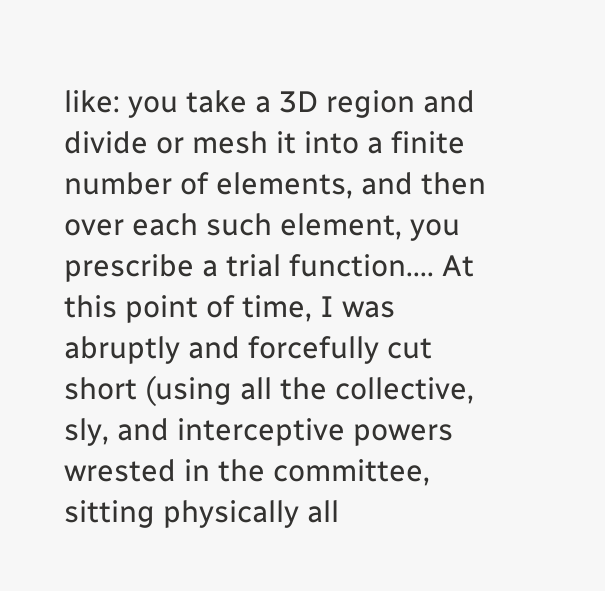like: you take a 3D region and divide or mesh it into a finite number of elements, and then over each such element, you prescribe a trial function.... At this point of time, I was abruptly and forcefully cut short (using all the collective, sly, and interceptive powers wrested in the committee, sitting physically all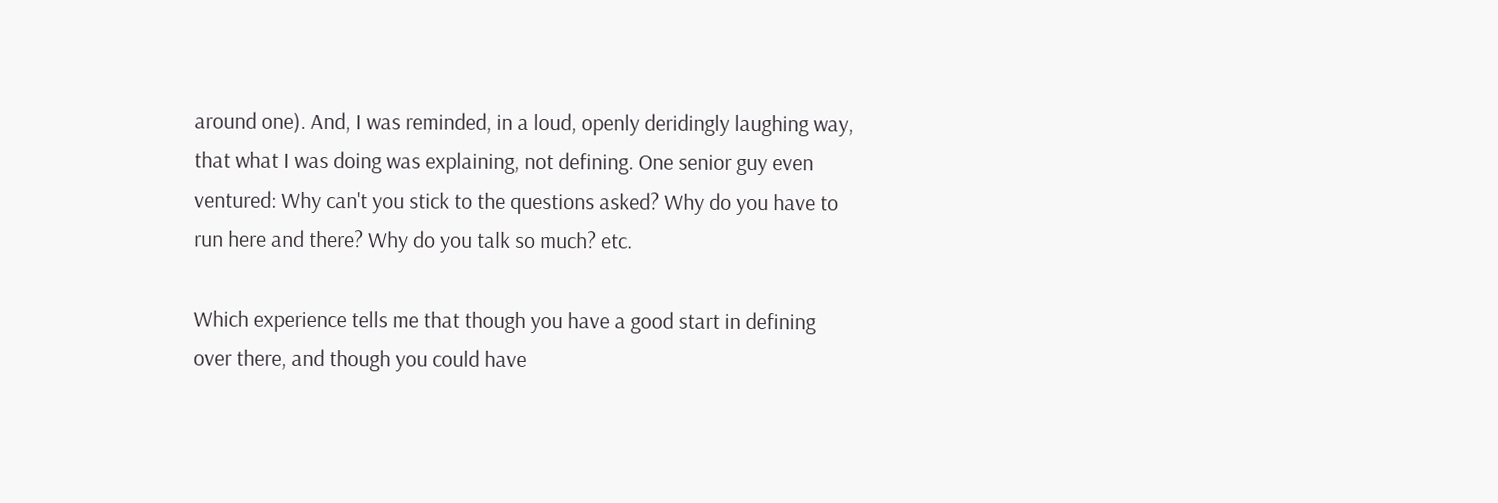around one). And, I was reminded, in a loud, openly deridingly laughing way, that what I was doing was explaining, not defining. One senior guy even ventured: Why can't you stick to the questions asked? Why do you have to run here and there? Why do you talk so much? etc.

Which experience tells me that though you have a good start in defining over there, and though you could have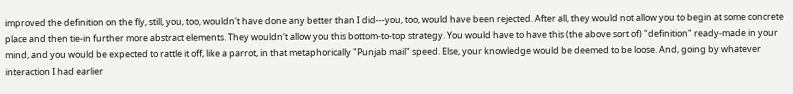improved the definition on the fly, still, you, too, wouldn't have done any better than I did---you, too, would have been rejected. After all, they would not allow you to begin at some concrete place and then tie-in further more abstract elements. They wouldn't allow you this bottom-to-top strategy. You would have to have this (the above sort of) "definition" ready-made in your mind, and you would be expected to rattle it off, like a parrot, in that metaphorically "Punjab mail" speed. Else, your knowledge would be deemed to be loose. And, going by whatever interaction I had earlier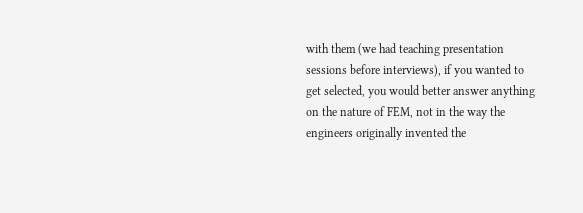with them (we had teaching presentation sessions before interviews), if you wanted to get selected, you would better answer anything on the nature of FEM, not in the way the engineers originally invented the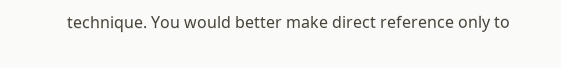technique. You would better make direct reference only to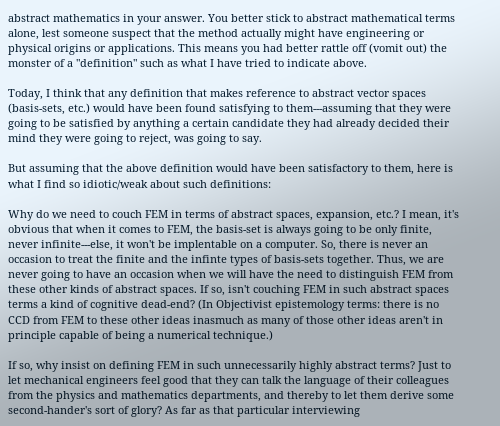abstract mathematics in your answer. You better stick to abstract mathematical terms alone, lest someone suspect that the method actually might have engineering or physical origins or applications. This means you had better rattle off (vomit out) the monster of a "definition" such as what I have tried to indicate above.

Today, I think that any definition that makes reference to abstract vector spaces (basis-sets, etc.) would have been found satisfying to them---assuming that they were going to be satisfied by anything a certain candidate they had already decided their mind they were going to reject, was going to say.

But assuming that the above definition would have been satisfactory to them, here is what I find so idiotic/weak about such definitions:

Why do we need to couch FEM in terms of abstract spaces, expansion, etc.? I mean, it's obvious that when it comes to FEM, the basis-set is always going to be only finite, never infinite---else, it won't be implentable on a computer. So, there is never an occasion to treat the finite and the infinte types of basis-sets together. Thus, we are never going to have an occasion when we will have the need to distinguish FEM from these other kinds of abstract spaces. If so, isn't couching FEM in such abstract spaces terms a kind of cognitive dead-end? (In Objectivist epistemology terms: there is no CCD from FEM to these other ideas inasmuch as many of those other ideas aren't in principle capable of being a numerical technique.)

If so, why insist on defining FEM in such unnecessarily highly abstract terms? Just to let mechanical engineers feel good that they can talk the language of their colleagues from the physics and mathematics departments, and thereby to let them derive some second-hander's sort of glory? As far as that particular interviewing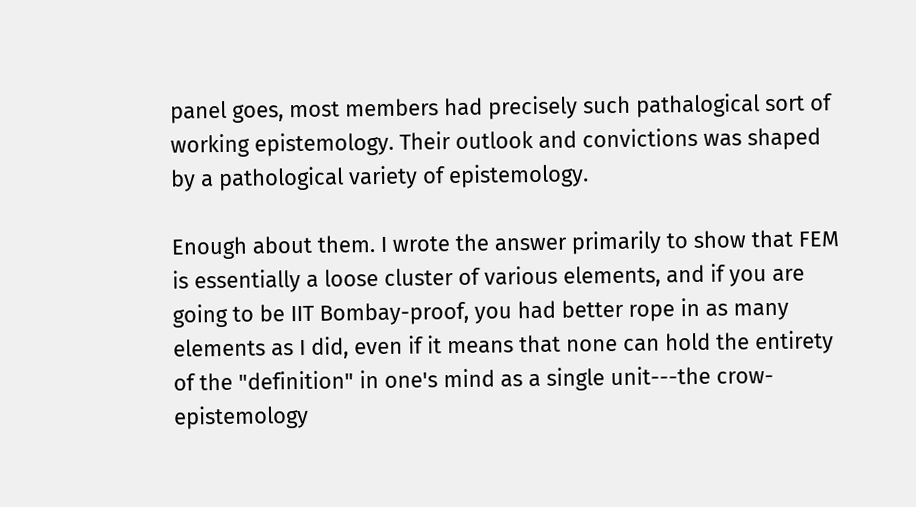panel goes, most members had precisely such pathalogical sort of working epistemology. Their outlook and convictions was shaped by a pathological variety of epistemology.

Enough about them. I wrote the answer primarily to show that FEM is essentially a loose cluster of various elements, and if you are going to be IIT Bombay-proof, you had better rope in as many elements as I did, even if it means that none can hold the entirety of the "definition" in one's mind as a single unit---the crow-epistemology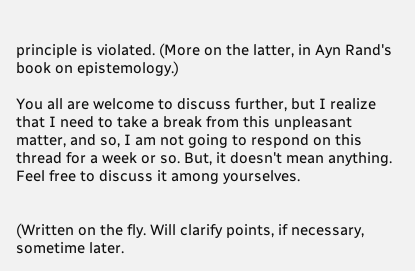principle is violated. (More on the latter, in Ayn Rand's book on epistemology.)

You all are welcome to discuss further, but I realize that I need to take a break from this unpleasant matter, and so, I am not going to respond on this thread for a week or so. But, it doesn't mean anything. Feel free to discuss it among yourselves.


(Written on the fly. Will clarify points, if necessary, sometime later.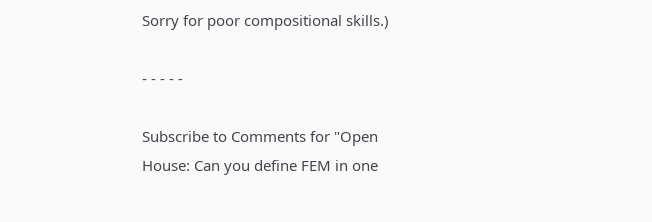Sorry for poor compositional skills.)

- - - - -

Subscribe to Comments for "Open House: Can you define FEM in one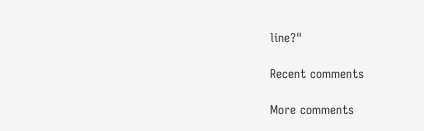line?"

Recent comments

More comments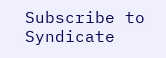Subscribe to Syndicate